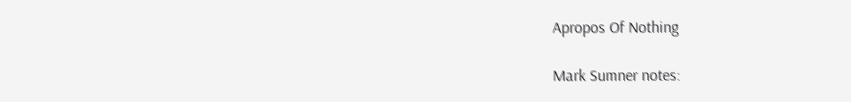Apropos Of Nothing

Mark Sumner notes: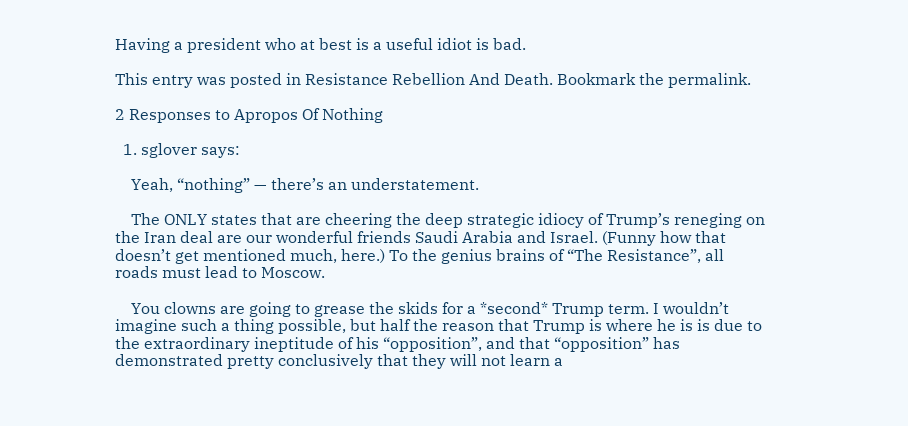Having a president who at best is a useful idiot is bad.

This entry was posted in Resistance Rebellion And Death. Bookmark the permalink.

2 Responses to Apropos Of Nothing

  1. sglover says:

    Yeah, “nothing” — there’s an understatement.

    The ONLY states that are cheering the deep strategic idiocy of Trump’s reneging on the Iran deal are our wonderful friends Saudi Arabia and Israel. (Funny how that doesn’t get mentioned much, here.) To the genius brains of “The Resistance”, all roads must lead to Moscow.

    You clowns are going to grease the skids for a *second* Trump term. I wouldn’t imagine such a thing possible, but half the reason that Trump is where he is is due to the extraordinary ineptitude of his “opposition”, and that “opposition” has demonstrated pretty conclusively that they will not learn a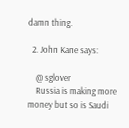damn thing.

  2. John Kane says:

    @ sglover
    Russia is making more money but so is Saudi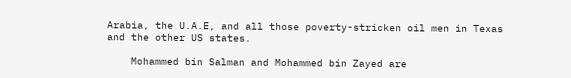Arabia, the U.A.E, and all those poverty-stricken oil men in Texas and the other US states.

    Mohammed bin Salman and Mohammed bin Zayed are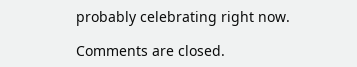probably celebrating right now.

Comments are closed.